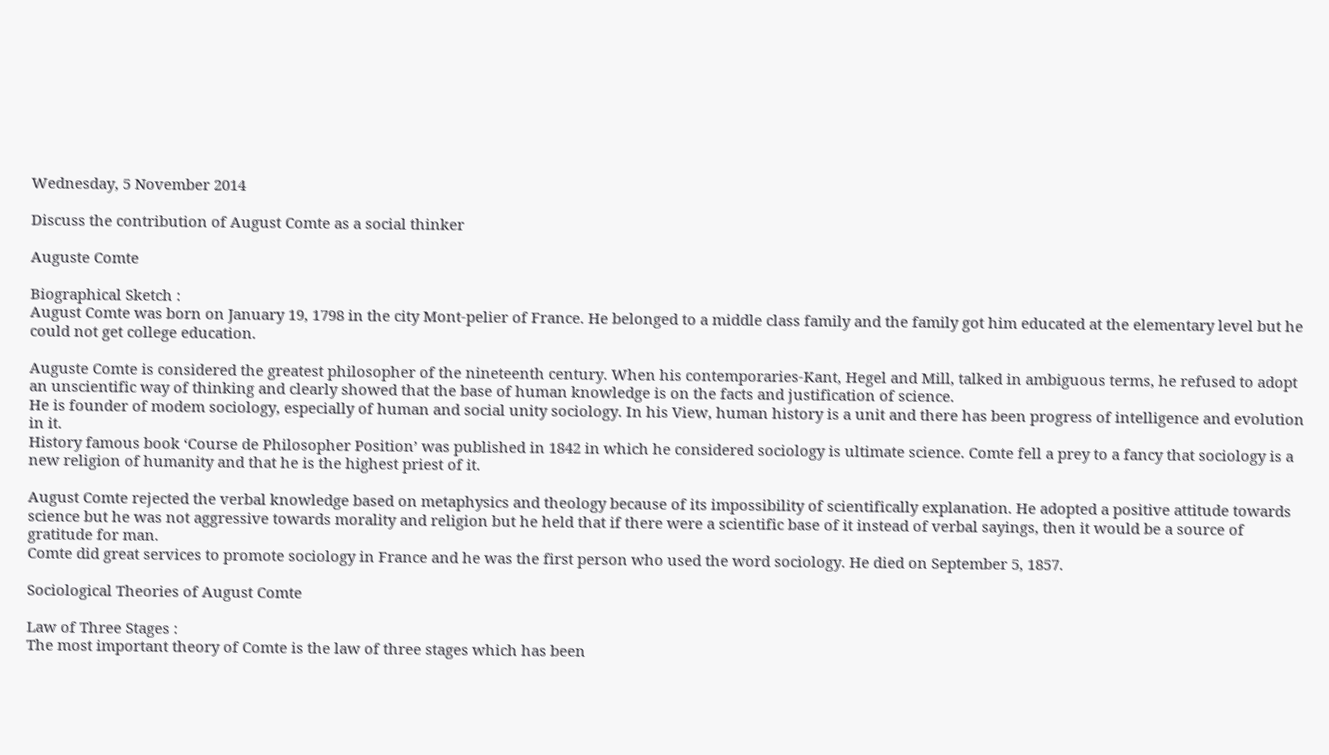Wednesday, 5 November 2014

Discuss the contribution of August Comte as a social thinker

Auguste Comte

Biographical Sketch :
August Comte was born on January 19, 1798 in the city Mont-pelier of France. He belonged to a middle class family and the family got him educated at the elementary level but he could not get college education.

Auguste Comte is considered the greatest philosopher of the nineteenth century. When his contemporaries-Kant, Hegel and Mill, talked in ambiguous terms, he refused to adopt an unscientific way of thinking and clearly showed that the base of human knowledge is on the facts and justification of science.
He is founder of modem sociology, especially of human and social unity sociology. In his View, human history is a unit and there has been progress of intelligence and evolution in it.
History famous book ‘Course de Philosopher Position’ was published in 1842 in which he considered sociology is ultimate science. Comte fell a prey to a fancy that sociology is a new religion of humanity and that he is the highest priest of it.

August Comte rejected the verbal knowledge based on metaphysics and theology because of its impossibility of scientifically explanation. He adopted a positive attitude towards science but he was not aggressive towards morality and religion but he held that if there were a scientific base of it instead of verbal sayings, then it would be a source of gratitude for man.
Comte did great services to promote sociology in France and he was the first person who used the word sociology. He died on September 5, 1857.

Sociological Theories of August Comte

Law of Three Stages :
The most important theory of Comte is the law of three stages which has been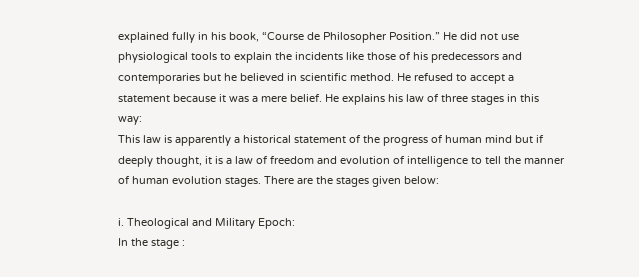explained fully in his book, “Course de Philosopher Position.” He did not use physiological tools to explain the incidents like those of his predecessors and contemporaries but he believed in scientific method. He refused to accept a statement because it was a mere belief. He explains his law of three stages in this way:
This law is apparently a historical statement of the progress of human mind but if deeply thought, it is a law of freedom and evolution of intelligence to tell the manner of human evolution stages. There are the stages given below:

i. Theological and Military Epoch:
In the stage :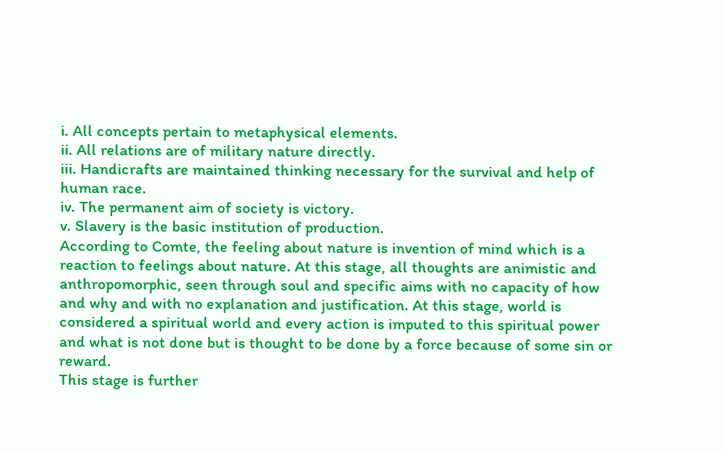i. All concepts pertain to metaphysical elements.
ii. All relations are of military nature directly.
iii. Handicrafts are maintained thinking necessary for the survival and help of human race.
iv. The permanent aim of society is victory.
v. Slavery is the basic institution of production.
According to Comte, the feeling about nature is invention of mind which is a reaction to feelings about nature. At this stage, all thoughts are animistic and anthropomorphic, seen through soul and specific aims with no capacity of how and why and with no explanation and justification. At this stage, world is considered a spiritual world and every action is imputed to this spiritual power and what is not done but is thought to be done by a force because of some sin or reward.
This stage is further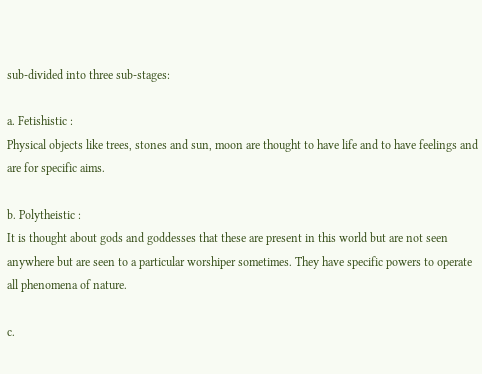sub-divided into three sub-stages:

a. Fetishistic :
Physical objects like trees, stones and sun, moon are thought to have life and to have feelings and are for specific aims.

b. Polytheistic :
It is thought about gods and goddesses that these are present in this world but are not seen anywhere but are seen to a particular worshiper sometimes. They have specific powers to operate all phenomena of nature.

c.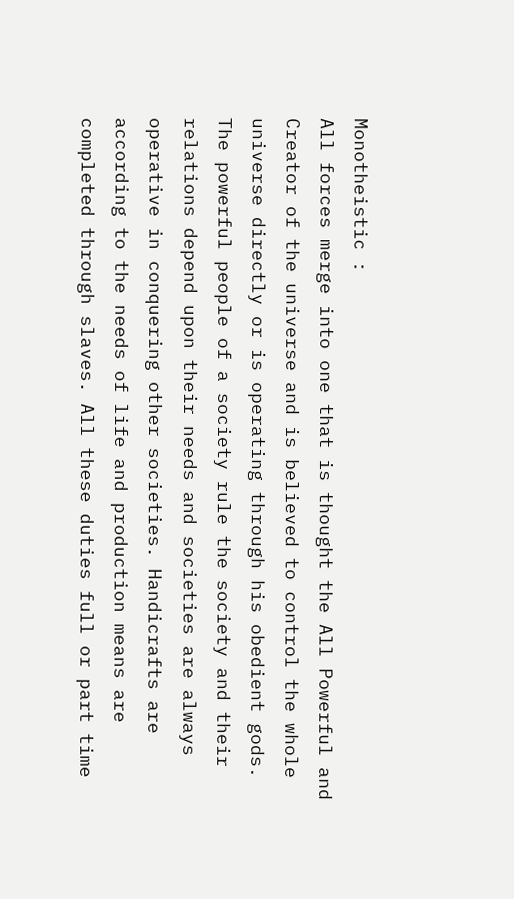Monotheistic :
All forces merge into one that is thought the All Powerful and Creator of the universe and is believed to control the whole universe directly or is operating through his obedient gods. The powerful people of a society rule the society and their relations depend upon their needs and societies are always operative in conquering other societies. Handicrafts are according to the needs of life and production means are completed through slaves. All these duties full or part time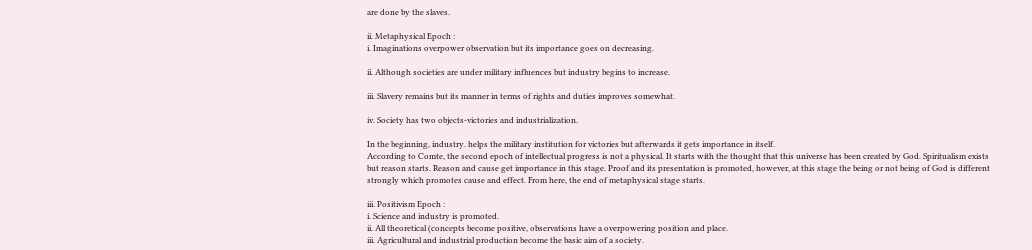are done by the slaves.

ii. Metaphysical Epoch :
i. Imaginations overpower observation but its importance goes on decreasing.

ii. Although societies are under military influences but industry begins to increase.

iii. Slavery remains but its manner in terms of rights and duties improves somewhat.

iv. Society has two objects-victories and industrialization.

In the beginning, industry. helps the military institution for victories but afterwards it gets importance in itself.
According to Comte, the second epoch of intellectual progress is not a physical. It starts with the thought that this universe has been created by God. Spiritualism exists but reason starts. Reason and cause get importance in this stage. Proof and its presentation is promoted, however, at this stage the being or not being of God is different strongly which promotes cause and effect. From here, the end of metaphysical stage starts.

iii. Positivism Epoch :
i. Science and industry is promoted.
ii. All theoretical (concepts become positive, observations have a overpowering position and place.
iii. Agricultural and industrial production become the basic aim of a society.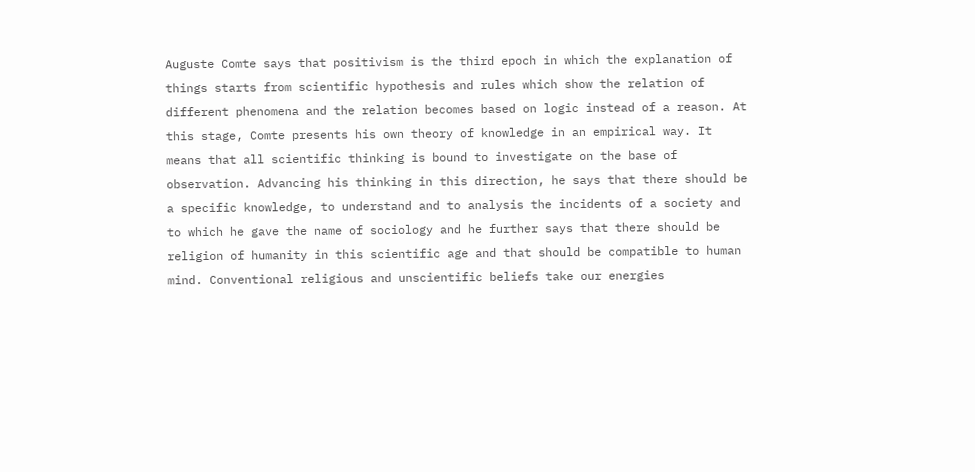Auguste Comte says that positivism is the third epoch in which the explanation of things starts from scientific hypothesis and rules which show the relation of different phenomena and the relation becomes based on logic instead of a reason. At this stage, Comte presents his own theory of knowledge in an empirical way. It means that all scientific thinking is bound to investigate on the base of observation. Advancing his thinking in this direction, he says that there should be a specific knowledge, to understand and to analysis the incidents of a society and to which he gave the name of sociology and he further says that there should be religion of humanity in this scientific age and that should be compatible to human mind. Conventional religious and unscientific beliefs take our energies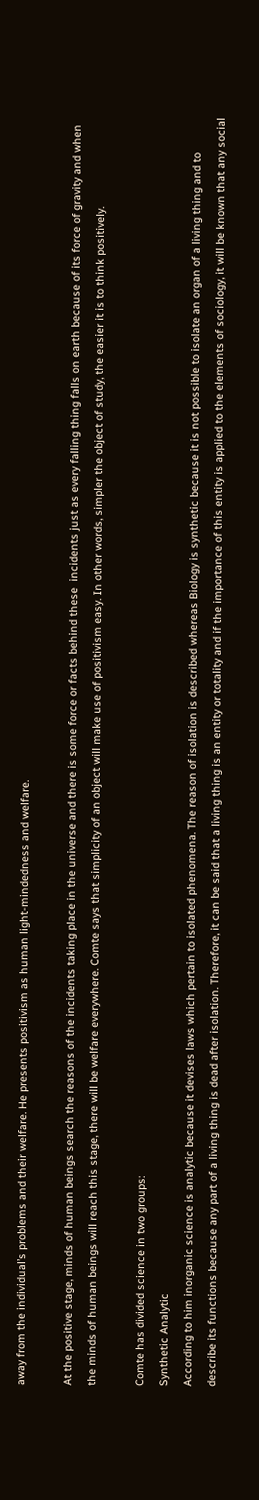away from the individual’s problems and their welfare. He presents positivism as human light-mindedness and welfare.

At the positive stage, minds of human beings search the reasons of the incidents taking place in the universe and there is some force or facts behind these  incidents just as every falling thing falls on earth because of its force of gravity and when the minds of human beings will reach this stage, there will be welfare everywhere. Comte says that simplicity of an object will make use of positivism easy. In other words, simpler the object of study, the easier it is to think positively.

Comte has divided science in two groups:
Synthetic Analytic
According to him inorganic science is analytic because it devises laws which pertain to isolated phenomena. The reason of isolation is described whereas Biology is synthetic because it is not possible to isolate an organ of a living thing and to describe its functions because any part of a living thing is dead after isolation. Therefore, it can be said that a living thing is an entity or totality and if the importance of this entity is applied to the elements of sociology, it will be known that any social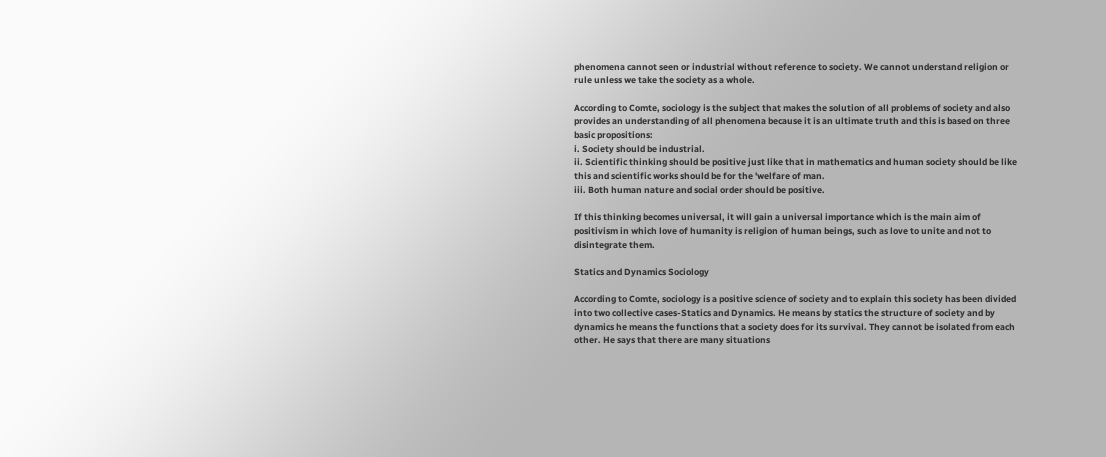phenomena cannot seen or industrial without reference to society. We cannot understand religion or rule unless we take the society as a whole.

According to Comte, sociology is the subject that makes the solution of all problems of society and also provides an understanding of all phenomena because it is an ultimate truth and this is based on three basic propositions:
i. Society should be industrial.
ii. Scientific thinking should be positive just like that in mathematics and human society should be like this and scientific works should be for the 'welfare of man.
iii. Both human nature and social order should be positive.

If this thinking becomes universal, it will gain a universal importance which is the main aim of positivism in which love of humanity is religion of human beings, such as love to unite and not to disintegrate them.

Statics and Dynamics Sociology

According to Comte, sociology is a positive science of society and to explain this society has been divided into two collective cases-Statics and Dynamics. He means by statics the structure of society and by dynamics he means the functions that a society does for its survival. They cannot be isolated from each other. He says that there are many situations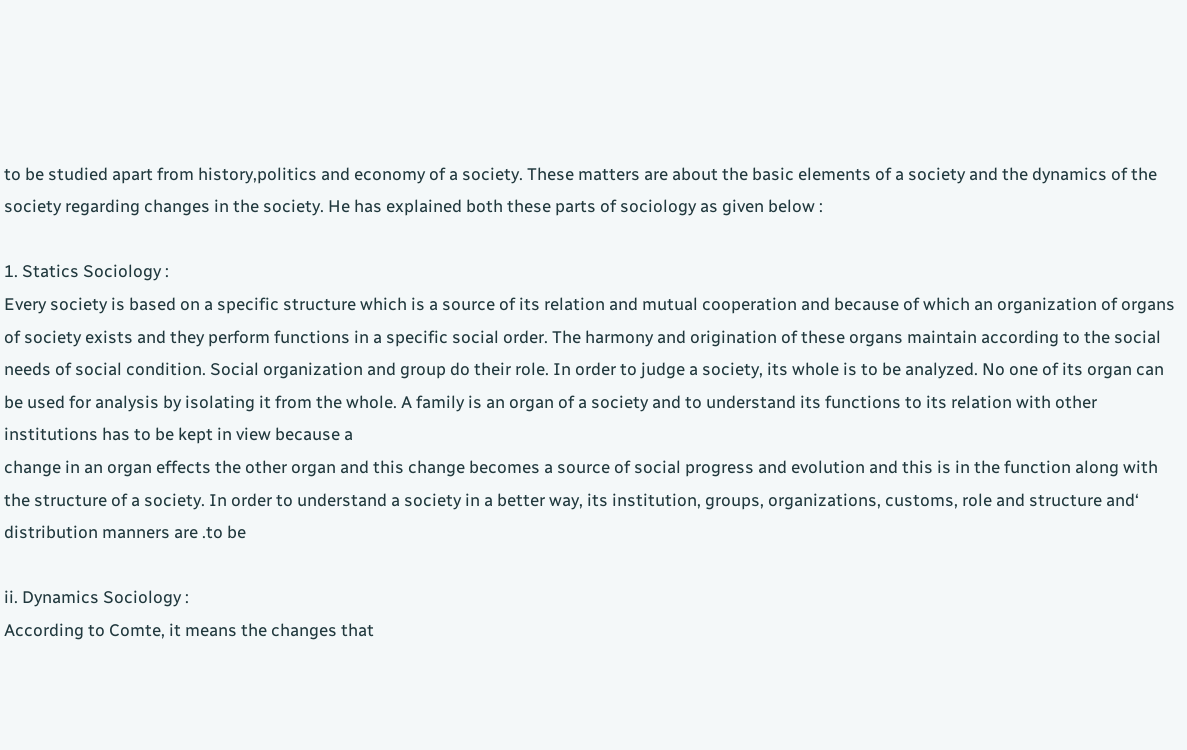to be studied apart from history,politics and economy of a society. These matters are about the basic elements of a society and the dynamics of the society regarding changes in the society. He has explained both these parts of sociology as given below :

1. Statics Sociology :
Every society is based on a specific structure which is a source of its relation and mutual cooperation and because of which an organization of organs of society exists and they perform functions in a specific social order. The harmony and origination of these organs maintain according to the social needs of social condition. Social organization and group do their role. In order to judge a society, its whole is to be analyzed. No one of its organ can be used for analysis by isolating it from the whole. A family is an organ of a society and to understand its functions to its relation with other institutions has to be kept in view because a
change in an organ effects the other organ and this change becomes a source of social progress and evolution and this is in the function along with the structure of a society. In order to understand a society in a better way, its institution, groups, organizations, customs, role and structure and‘ distribution manners are .to be

ii. Dynamics Sociology :
According to Comte, it means the changes that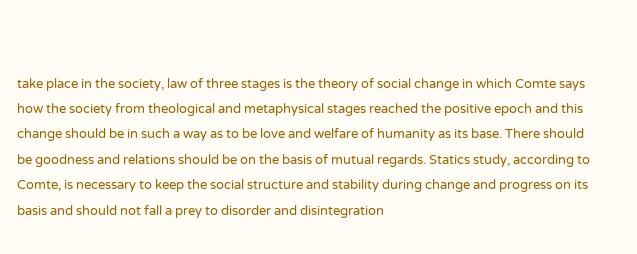take place in the society, law of three stages is the theory of social change in which Comte says how the society from theological and metaphysical stages reached the positive epoch and this change should be in such a way as to be love and welfare of humanity as its base. There should be goodness and relations should be on the basis of mutual regards. Statics study, according to Comte, is necessary to keep the social structure and stability during change and progress on its basis and should not fall a prey to disorder and disintegration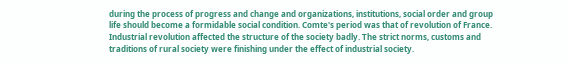during the process of progress and change and organizations, institutions, social order and group life should become a formidable social condition. Comte's period was that of revolution of France. Industrial revolution affected the structure of the society badly. The strict norms, customs and traditions of rural society were finishing under the effect of industrial society.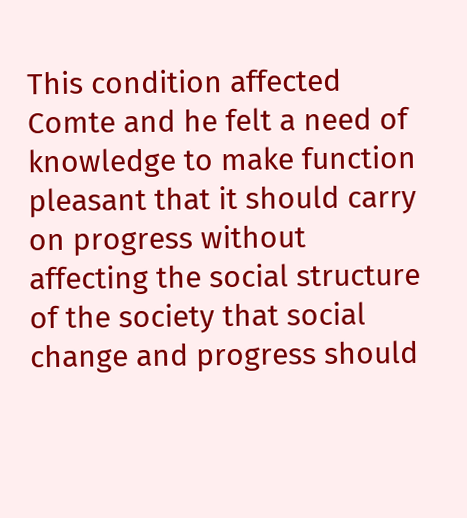This condition affected Comte and he felt a need of knowledge to make function pleasant that it should carry on progress without affecting the social structure of the society that social change and progress should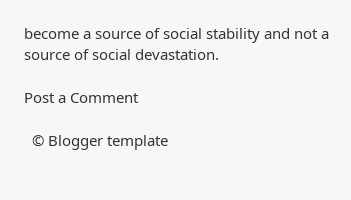become a source of social stability and not a source of social devastation.

Post a Comment

  © Blogger template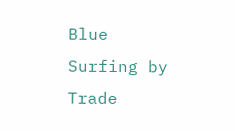Blue Surfing by Trade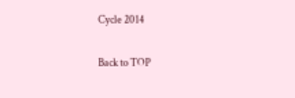Cycle 2014

Back to TOP